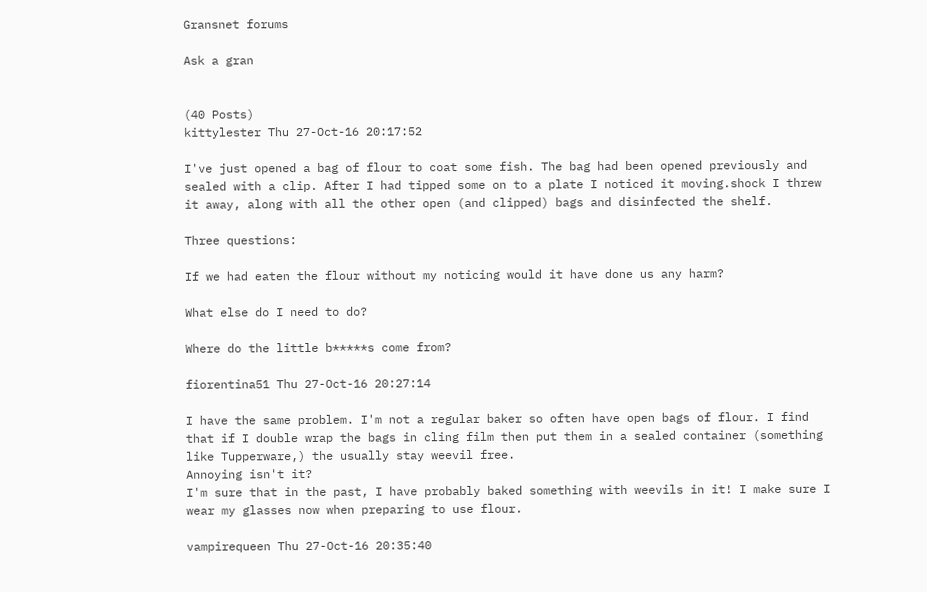Gransnet forums

Ask a gran


(40 Posts)
kittylester Thu 27-Oct-16 20:17:52

I've just opened a bag of flour to coat some fish. The bag had been opened previously and sealed with a clip. After I had tipped some on to a plate I noticed it moving.shock I threw it away, along with all the other open (and clipped) bags and disinfected the shelf.

Three questions:

If we had eaten the flour without my noticing would it have done us any harm?

What else do I need to do?

Where do the little b*****s come from?

fiorentina51 Thu 27-Oct-16 20:27:14

I have the same problem. I'm not a regular baker so often have open bags of flour. I find that if I double wrap the bags in cling film then put them in a sealed container (something like Tupperware,) the usually stay weevil free.
Annoying isn't it?
I'm sure that in the past, I have probably baked something with weevils in it! I make sure I wear my glasses now when preparing to use flour.

vampirequeen Thu 27-Oct-16 20:35:40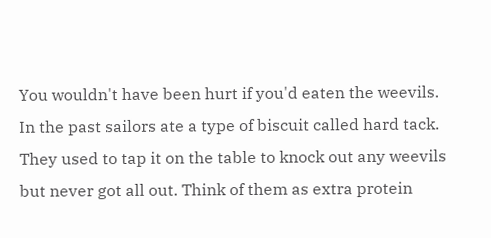You wouldn't have been hurt if you'd eaten the weevils. In the past sailors ate a type of biscuit called hard tack. They used to tap it on the table to knock out any weevils but never got all out. Think of them as extra protein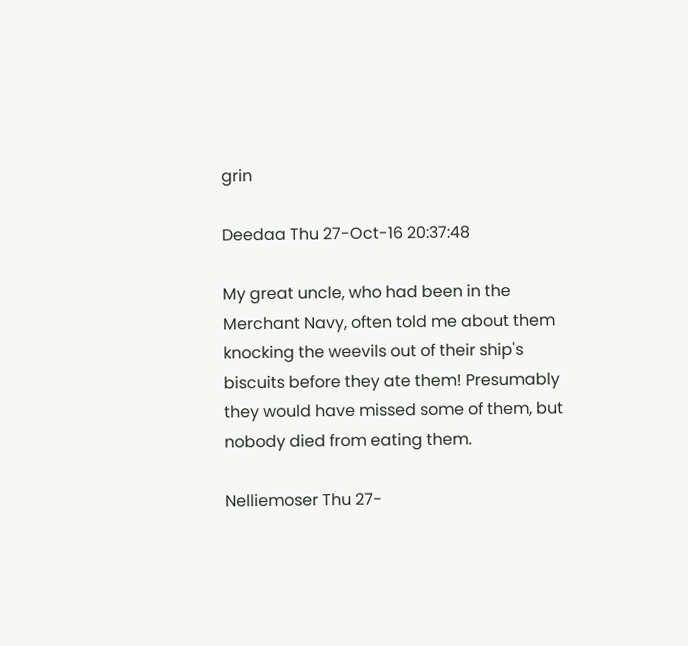grin

Deedaa Thu 27-Oct-16 20:37:48

My great uncle, who had been in the Merchant Navy, often told me about them knocking the weevils out of their ship's biscuits before they ate them! Presumably they would have missed some of them, but nobody died from eating them.

Nelliemoser Thu 27-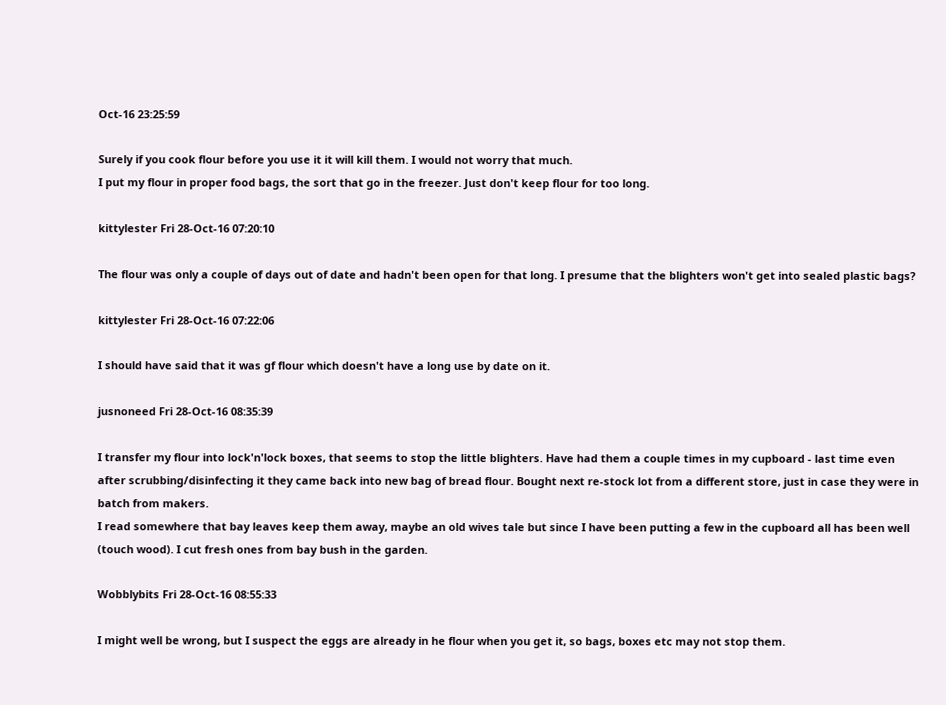Oct-16 23:25:59

Surely if you cook flour before you use it it will kill them. I would not worry that much.
I put my flour in proper food bags, the sort that go in the freezer. Just don't keep flour for too long.

kittylester Fri 28-Oct-16 07:20:10

The flour was only a couple of days out of date and hadn't been open for that long. I presume that the blighters won't get into sealed plastic bags?

kittylester Fri 28-Oct-16 07:22:06

I should have said that it was gf flour which doesn't have a long use by date on it.

jusnoneed Fri 28-Oct-16 08:35:39

I transfer my flour into lock'n'lock boxes, that seems to stop the little blighters. Have had them a couple times in my cupboard - last time even after scrubbing/disinfecting it they came back into new bag of bread flour. Bought next re-stock lot from a different store, just in case they were in batch from makers.
I read somewhere that bay leaves keep them away, maybe an old wives tale but since I have been putting a few in the cupboard all has been well (touch wood). I cut fresh ones from bay bush in the garden.

Wobblybits Fri 28-Oct-16 08:55:33

I might well be wrong, but I suspect the eggs are already in he flour when you get it, so bags, boxes etc may not stop them.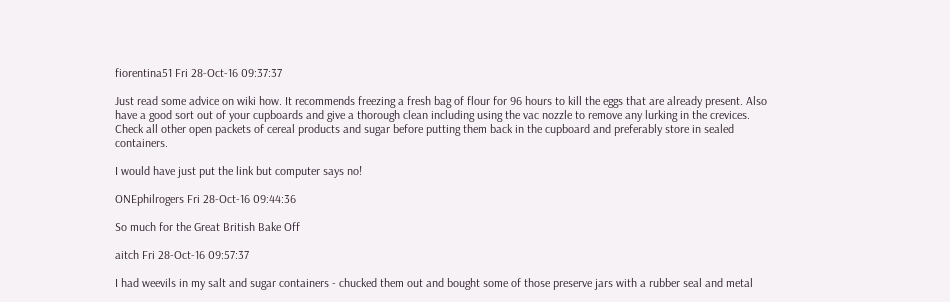fiorentina51 Fri 28-Oct-16 09:37:37

Just read some advice on wiki how. It recommends freezing a fresh bag of flour for 96 hours to kill the eggs that are already present. Also have a good sort out of your cupboards and give a thorough clean including using the vac nozzle to remove any lurking in the crevices. Check all other open packets of cereal products and sugar before putting them back in the cupboard and preferably store in sealed containers.

I would have just put the link but computer says no!

ONEphilrogers Fri 28-Oct-16 09:44:36

So much for the Great British Bake Off

aitch Fri 28-Oct-16 09:57:37

I had weevils in my salt and sugar containers - chucked them out and bought some of those preserve jars with a rubber seal and metal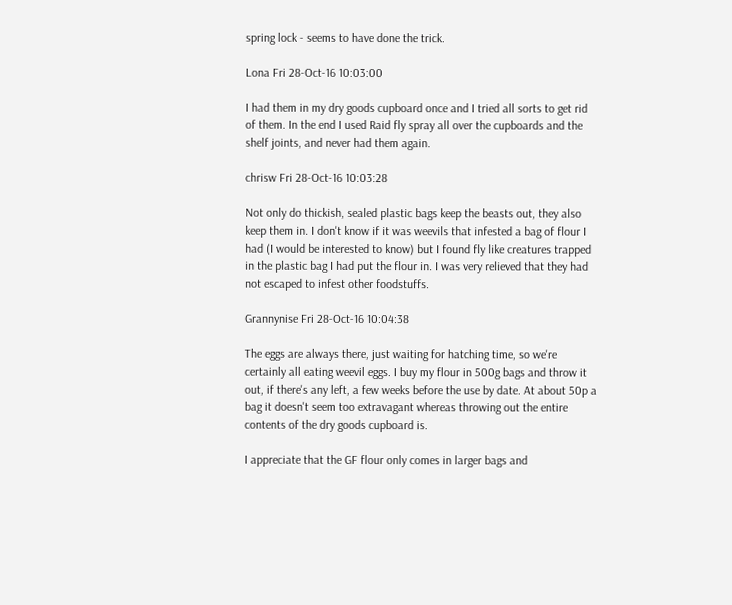spring lock - seems to have done the trick.

Lona Fri 28-Oct-16 10:03:00

I had them in my dry goods cupboard once and I tried all sorts to get rid of them. In the end I used Raid fly spray all over the cupboards and the shelf joints, and never had them again.

chrisw Fri 28-Oct-16 10:03:28

Not only do thickish, sealed plastic bags keep the beasts out, they also keep them in. I don't know if it was weevils that infested a bag of flour I had (I would be interested to know) but I found fly like creatures trapped in the plastic bag I had put the flour in. I was very relieved that they had not escaped to infest other foodstuffs.

Grannynise Fri 28-Oct-16 10:04:38

The eggs are always there, just waiting for hatching time, so we're certainly all eating weevil eggs. I buy my flour in 500g bags and throw it out, if there's any left, a few weeks before the use by date. At about 50p a bag it doesn't seem too extravagant whereas throwing out the entire contents of the dry goods cupboard is.

I appreciate that the GF flour only comes in larger bags and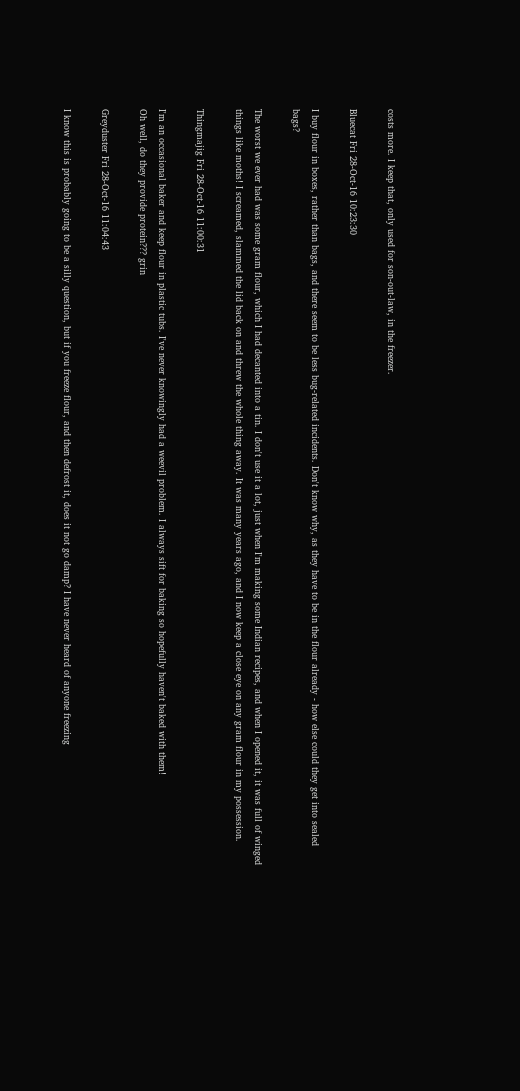costs more. I keep that, only used for son-out-law, in the freezer.

Bluecat Fri 28-Oct-16 10:23:30

I buy flour in boxes, rather than bags, and there seem to be less bug-related incidents. Don't know why, as they have to be in the flour already - how else could they get into sealed bags?

The worst we ever had was some gram flour, which I had decanted into a tin. I don't use it a lot, just when I'm making some Indian recipes, and when I opened it, it was full of winged things like moths! I screamed, slammed the lid back on and threw the whole thing away. It was many years ago, and I now keep a close eye on any gram flour in my possession.

Thingmajig Fri 28-Oct-16 11:00:31

I'm an occasional baker and keep flour in plastic tubs. I've never knowingly had a weevil problem. I always sift for baking so hopefully haven't baked with them!
Oh well, do they provide protein??? grin

Greyduster Fri 28-Oct-16 11:04:43

I know this is probably going to be a silly question, but if you freeze flour, and then defrost it, does it not go damp? I have never heard of anyone freezing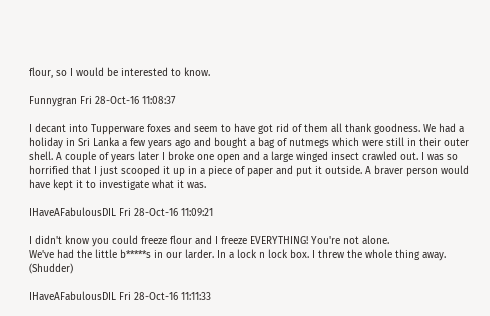flour, so I would be interested to know.

Funnygran Fri 28-Oct-16 11:08:37

I decant into Tupperware foxes and seem to have got rid of them all thank goodness. We had a holiday in Sri Lanka a few years ago and bought a bag of nutmegs which were still in their outer shell. A couple of years later I broke one open and a large winged insect crawled out. I was so horrified that I just scooped it up in a piece of paper and put it outside. A braver person would have kept it to investigate what it was.

IHaveAFabulousDIL Fri 28-Oct-16 11:09:21

I didn't know you could freeze flour and I freeze EVERYTHING! You're not alone.
We've had the little b*****s in our larder. In a lock n lock box. I threw the whole thing away. (Shudder)

IHaveAFabulousDIL Fri 28-Oct-16 11:11:33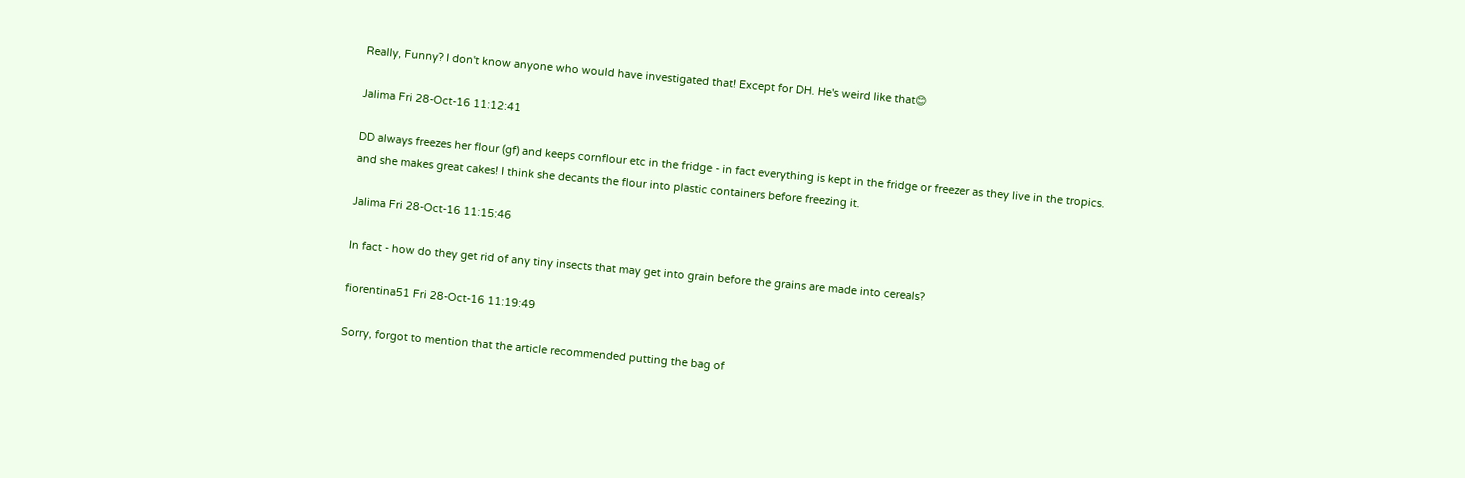Really, Funny? I don't know anyone who would have investigated that! Except for DH. He's weird like that😊

Jalima Fri 28-Oct-16 11:12:41

DD always freezes her flour (gf) and keeps cornflour etc in the fridge - in fact everything is kept in the fridge or freezer as they live in the tropics.
and she makes great cakes! I think she decants the flour into plastic containers before freezing it.

Jalima Fri 28-Oct-16 11:15:46

In fact - how do they get rid of any tiny insects that may get into grain before the grains are made into cereals?

fiorentina51 Fri 28-Oct-16 11:19:49

Sorry, forgot to mention that the article recommended putting the bag of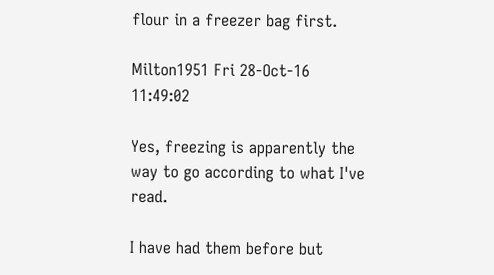flour in a freezer bag first.

Milton1951 Fri 28-Oct-16 11:49:02

Yes, freezing is apparently the way to go according to what I've read.

I have had them before but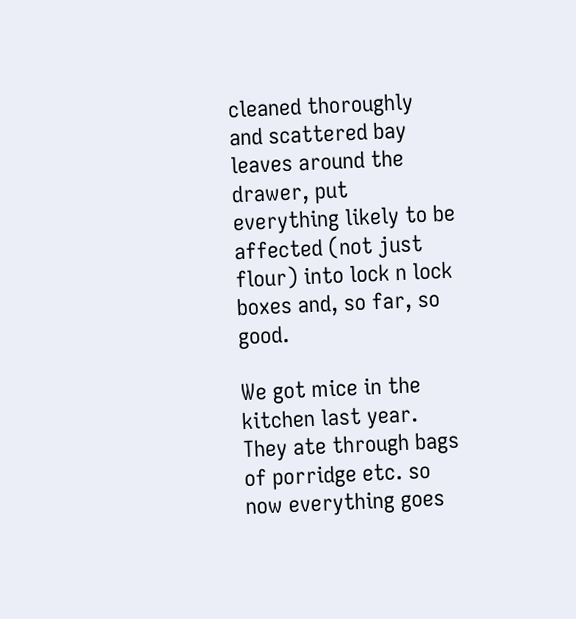cleaned thoroughly and scattered bay leaves around the drawer, put everything likely to be affected (not just flour) into lock n lock boxes and, so far, so good.

We got mice in the kitchen last year. They ate through bags of porridge etc. so now everything goes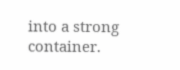into a strong container.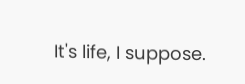It's life, I suppose.